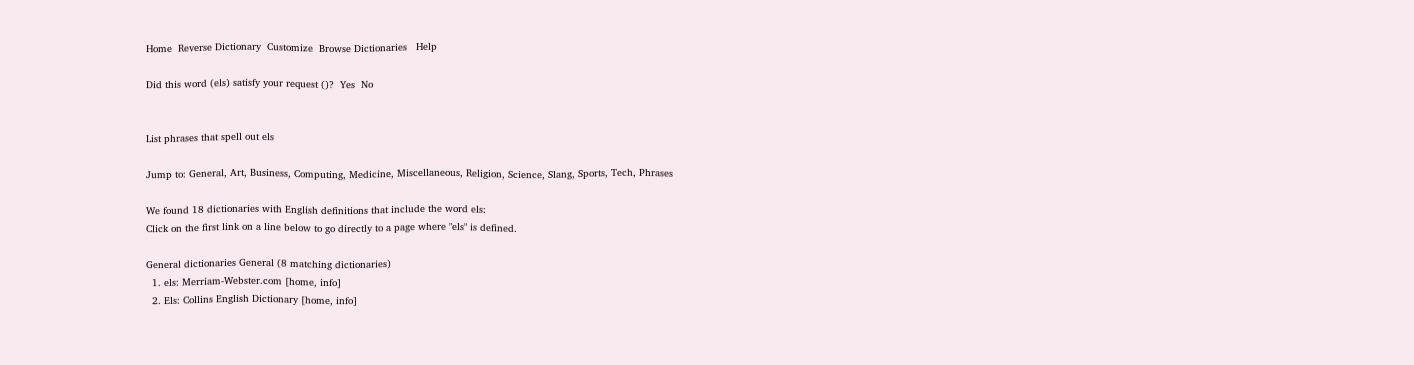Home  Reverse Dictionary  Customize  Browse Dictionaries   Help

Did this word (els) satisfy your request ()?  Yes  No


List phrases that spell out els

Jump to: General, Art, Business, Computing, Medicine, Miscellaneous, Religion, Science, Slang, Sports, Tech, Phrases

We found 18 dictionaries with English definitions that include the word els:
Click on the first link on a line below to go directly to a page where "els" is defined.

General dictionaries General (8 matching dictionaries)
  1. els: Merriam-Webster.com [home, info]
  2. Els: Collins English Dictionary [home, info]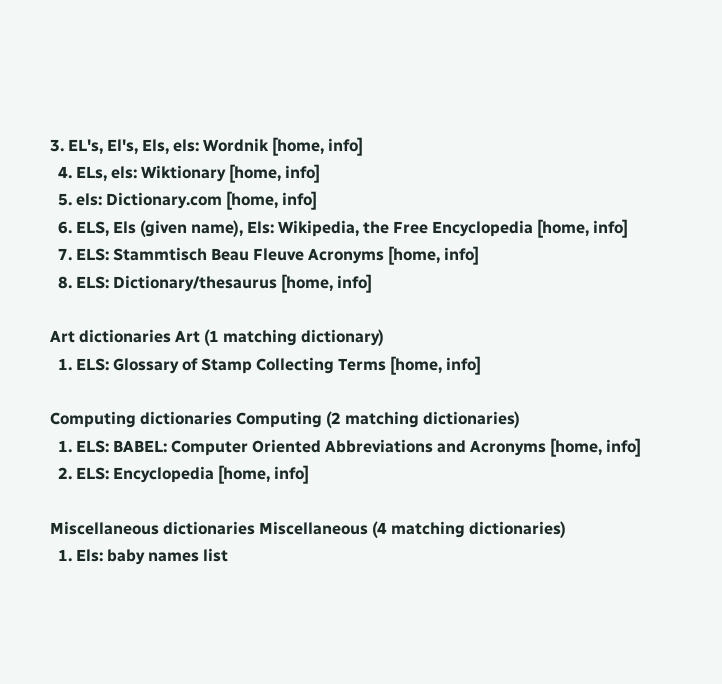3. EL's, El's, Els, els: Wordnik [home, info]
  4. ELs, els: Wiktionary [home, info]
  5. els: Dictionary.com [home, info]
  6. ELS, Els (given name), Els: Wikipedia, the Free Encyclopedia [home, info]
  7. ELS: Stammtisch Beau Fleuve Acronyms [home, info]
  8. ELS: Dictionary/thesaurus [home, info]

Art dictionaries Art (1 matching dictionary)
  1. ELS: Glossary of Stamp Collecting Terms [home, info]

Computing dictionaries Computing (2 matching dictionaries)
  1. ELS: BABEL: Computer Oriented Abbreviations and Acronyms [home, info]
  2. ELS: Encyclopedia [home, info]

Miscellaneous dictionaries Miscellaneous (4 matching dictionaries)
  1. Els: baby names list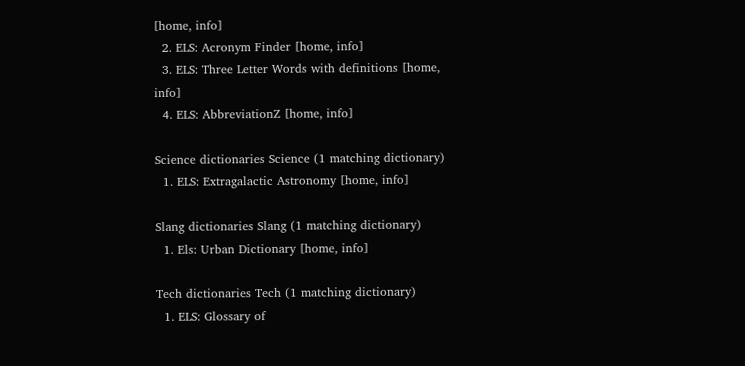[home, info]
  2. ELS: Acronym Finder [home, info]
  3. ELS: Three Letter Words with definitions [home, info]
  4. ELS: AbbreviationZ [home, info]

Science dictionaries Science (1 matching dictionary)
  1. ELS: Extragalactic Astronomy [home, info]

Slang dictionaries Slang (1 matching dictionary)
  1. Els: Urban Dictionary [home, info]

Tech dictionaries Tech (1 matching dictionary)
  1. ELS: Glossary of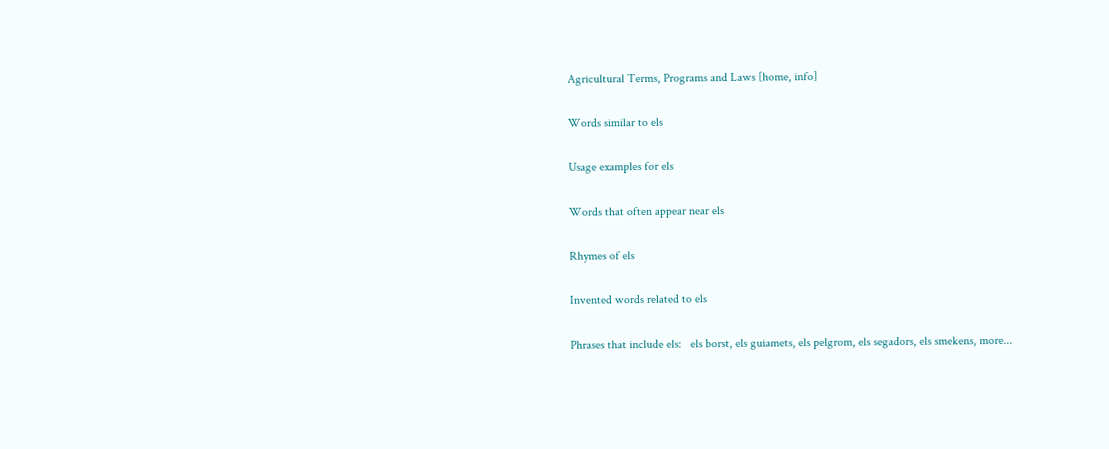Agricultural Terms, Programs and Laws [home, info]

Words similar to els

Usage examples for els

Words that often appear near els

Rhymes of els

Invented words related to els

Phrases that include els:   els borst, els guiamets, els pelgrom, els segadors, els smekens, more...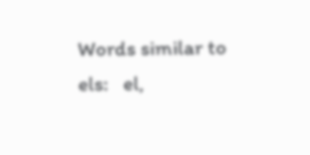Words similar to els:   el,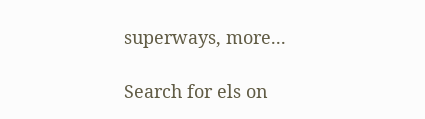superways, more...

Search for els on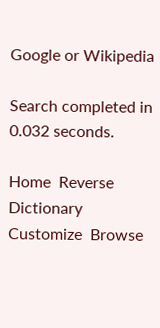Google or Wikipedia

Search completed in 0.032 seconds.

Home  Reverse Dictionary  Customize  Browse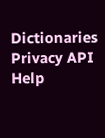Dictionaries  Privacy API    Help